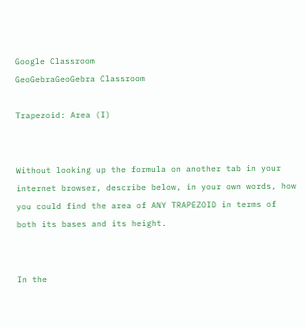Google Classroom
GeoGebraGeoGebra Classroom

Trapezoid: Area (I)


Without looking up the formula on another tab in your internet browser, describe below, in your own words, how you could find the area of ANY TRAPEZOID in terms of both its bases and its height.


In the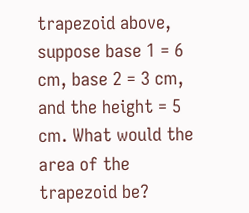trapezoid above, suppose base 1 = 6 cm, base 2 = 3 cm, and the height = 5 cm. What would the area of the trapezoid be?